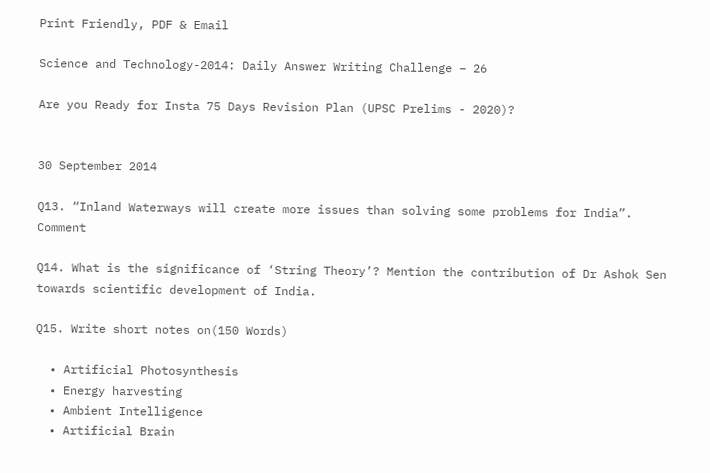Print Friendly, PDF & Email

Science and Technology-2014: Daily Answer Writing Challenge – 26

Are you Ready for Insta 75 Days Revision Plan (UPSC Prelims - 2020)?


30 September 2014

Q13. “Inland Waterways will create more issues than solving some problems for India”. Comment

Q14. What is the significance of ‘String Theory’? Mention the contribution of Dr Ashok Sen towards scientific development of India.

Q15. Write short notes on(150 Words)

  • Artificial Photosynthesis
  • Energy harvesting
  • Ambient Intelligence
  • Artificial Brain